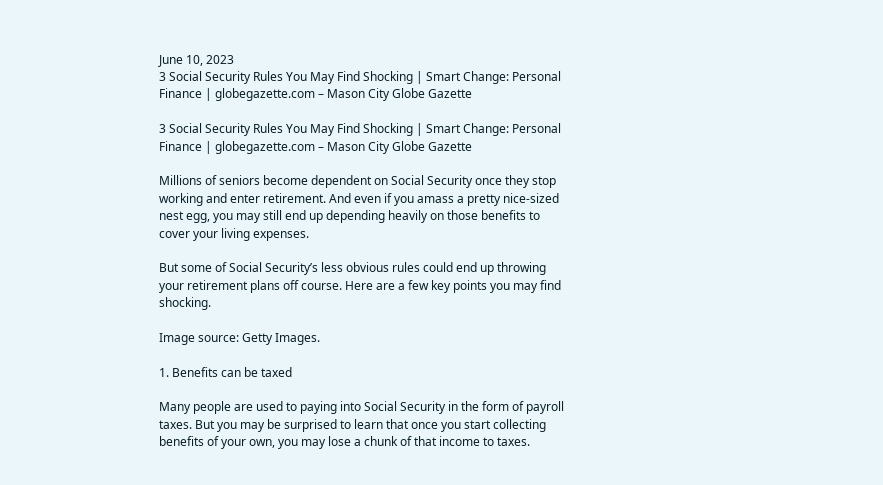June 10, 2023
3 Social Security Rules You May Find Shocking | Smart Change: Personal Finance | globegazette.com – Mason City Globe Gazette

3 Social Security Rules You May Find Shocking | Smart Change: Personal Finance | globegazette.com – Mason City Globe Gazette

Millions of seniors become dependent on Social Security once they stop working and enter retirement. And even if you amass a pretty nice-sized nest egg, you may still end up depending heavily on those benefits to cover your living expenses.

But some of Social Security’s less obvious rules could end up throwing your retirement plans off course. Here are a few key points you may find shocking.

Image source: Getty Images.

1. Benefits can be taxed

Many people are used to paying into Social Security in the form of payroll taxes. But you may be surprised to learn that once you start collecting benefits of your own, you may lose a chunk of that income to taxes.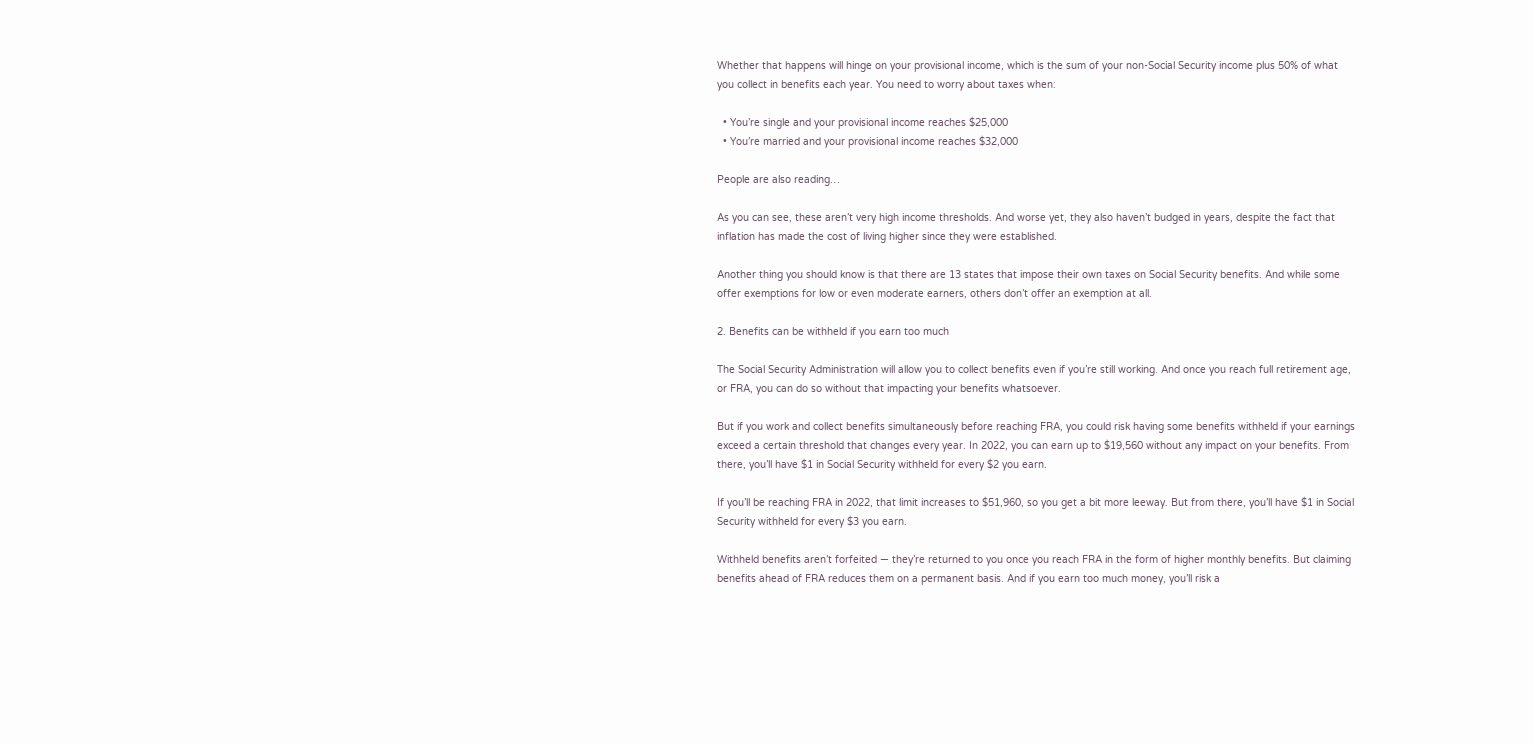Whether that happens will hinge on your provisional income, which is the sum of your non-Social Security income plus 50% of what you collect in benefits each year. You need to worry about taxes when:

  • You’re single and your provisional income reaches $25,000
  • You’re married and your provisional income reaches $32,000

People are also reading…

As you can see, these aren’t very high income thresholds. And worse yet, they also haven’t budged in years, despite the fact that inflation has made the cost of living higher since they were established.

Another thing you should know is that there are 13 states that impose their own taxes on Social Security benefits. And while some offer exemptions for low or even moderate earners, others don’t offer an exemption at all.

2. Benefits can be withheld if you earn too much

The Social Security Administration will allow you to collect benefits even if you’re still working. And once you reach full retirement age, or FRA, you can do so without that impacting your benefits whatsoever.

But if you work and collect benefits simultaneously before reaching FRA, you could risk having some benefits withheld if your earnings exceed a certain threshold that changes every year. In 2022, you can earn up to $19,560 without any impact on your benefits. From there, you’ll have $1 in Social Security withheld for every $2 you earn.

If you’ll be reaching FRA in 2022, that limit increases to $51,960, so you get a bit more leeway. But from there, you’ll have $1 in Social Security withheld for every $3 you earn.

Withheld benefits aren’t forfeited — they’re returned to you once you reach FRA in the form of higher monthly benefits. But claiming benefits ahead of FRA reduces them on a permanent basis. And if you earn too much money, you’ll risk a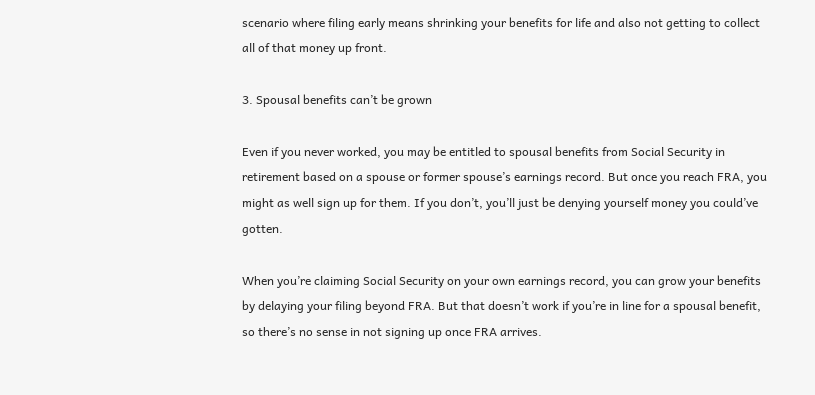scenario where filing early means shrinking your benefits for life and also not getting to collect all of that money up front.

3. Spousal benefits can’t be grown

Even if you never worked, you may be entitled to spousal benefits from Social Security in retirement based on a spouse or former spouse’s earnings record. But once you reach FRA, you might as well sign up for them. If you don’t, you’ll just be denying yourself money you could’ve gotten.

When you’re claiming Social Security on your own earnings record, you can grow your benefits by delaying your filing beyond FRA. But that doesn’t work if you’re in line for a spousal benefit, so there’s no sense in not signing up once FRA arrives.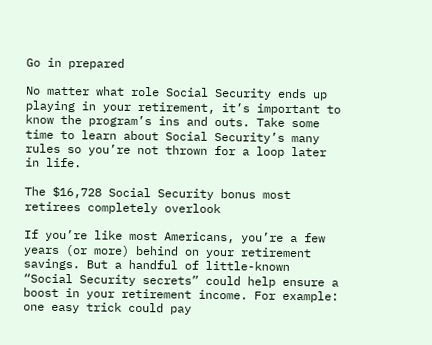Go in prepared

No matter what role Social Security ends up playing in your retirement, it’s important to know the program’s ins and outs. Take some time to learn about Social Security’s many rules so you’re not thrown for a loop later in life.

The $16,728 Social Security bonus most retirees completely overlook

If you’re like most Americans, you’re a few years (or more) behind on your retirement savings. But a handful of little-known “Social Security secrets” could help ensure a boost in your retirement income. For example: one easy trick could pay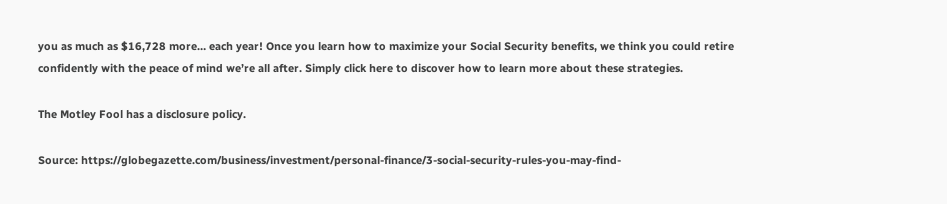you as much as $16,728 more… each year! Once you learn how to maximize your Social Security benefits, we think you could retire confidently with the peace of mind we’re all after. Simply click here to discover how to learn more about these strategies.

The Motley Fool has a disclosure policy.

Source: https://globegazette.com/business/investment/personal-finance/3-social-security-rules-you-may-find-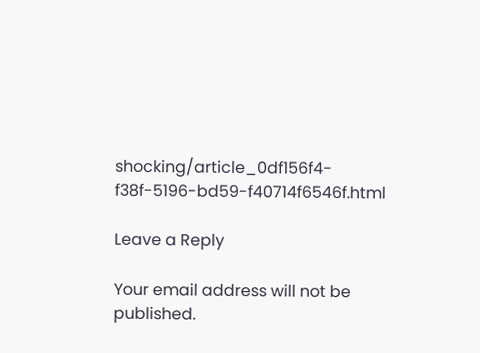shocking/article_0df156f4-f38f-5196-bd59-f40714f6546f.html

Leave a Reply

Your email address will not be published.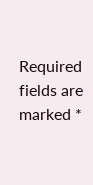Required fields are marked *